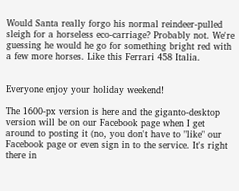Would Santa really forgo his normal reindeer-pulled sleigh for a horseless eco-carriage? Probably not. We're guessing he would he go for something bright red with a few more horses. Like this Ferrari 458 Italia.


Everyone enjoy your holiday weekend!

The 1600-px version is here and the giganto-desktop version will be on our Facebook page when I get around to posting it (no, you don't have to "like" our Facebook page or even sign in to the service. It's right there in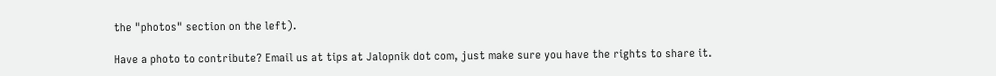the "photos" section on the left).

Have a photo to contribute? Email us at tips at Jalopnik dot com, just make sure you have the rights to share it.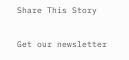Share This Story

Get our newsletter